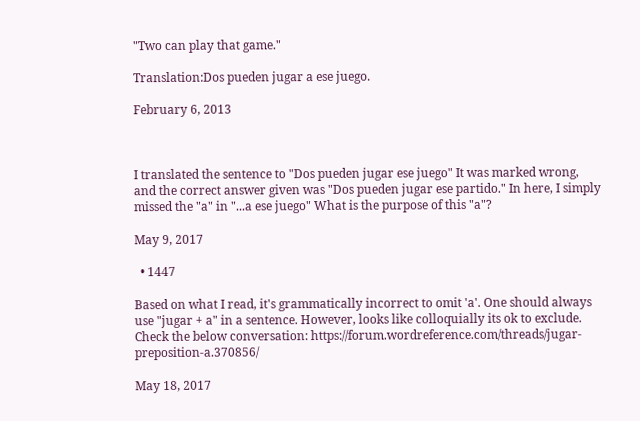"Two can play that game."

Translation:Dos pueden jugar a ese juego.

February 6, 2013



I translated the sentence to "Dos pueden jugar ese juego" It was marked wrong, and the correct answer given was "Dos pueden jugar ese partido." In here, I simply missed the "a" in "...a ese juego" What is the purpose of this "a"?

May 9, 2017

  • 1447

Based on what I read, it's grammatically incorrect to omit 'a'. One should always use "jugar + a" in a sentence. However, looks like colloquially its ok to exclude. Check the below conversation: https://forum.wordreference.com/threads/jugar-preposition-a.370856/

May 18, 2017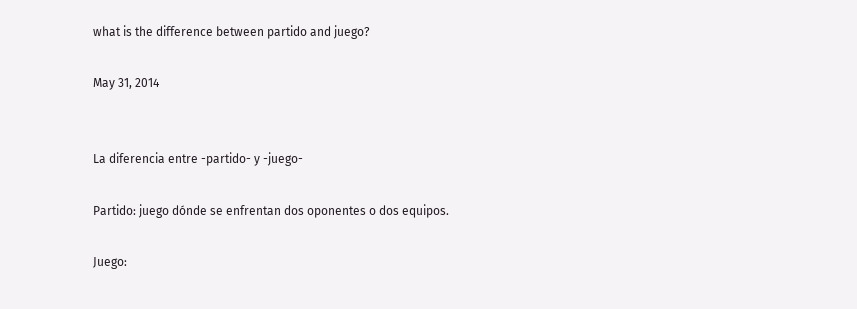what is the difference between partido and juego?

May 31, 2014


La diferencia entre -partido- y -juego-

Partido: juego dónde se enfrentan dos oponentes o dos equipos.

Juego: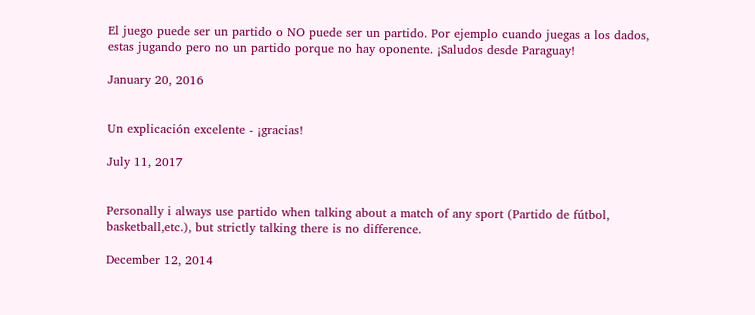El juego puede ser un partido o NO puede ser un partido. Por ejemplo cuando juegas a los dados, estas jugando pero no un partido porque no hay oponente. ¡Saludos desde Paraguay!

January 20, 2016


Un explicación excelente - ¡gracias!

July 11, 2017


Personally i always use partido when talking about a match of any sport (Partido de fútbol, basketball,etc.), but strictly talking there is no difference.

December 12, 2014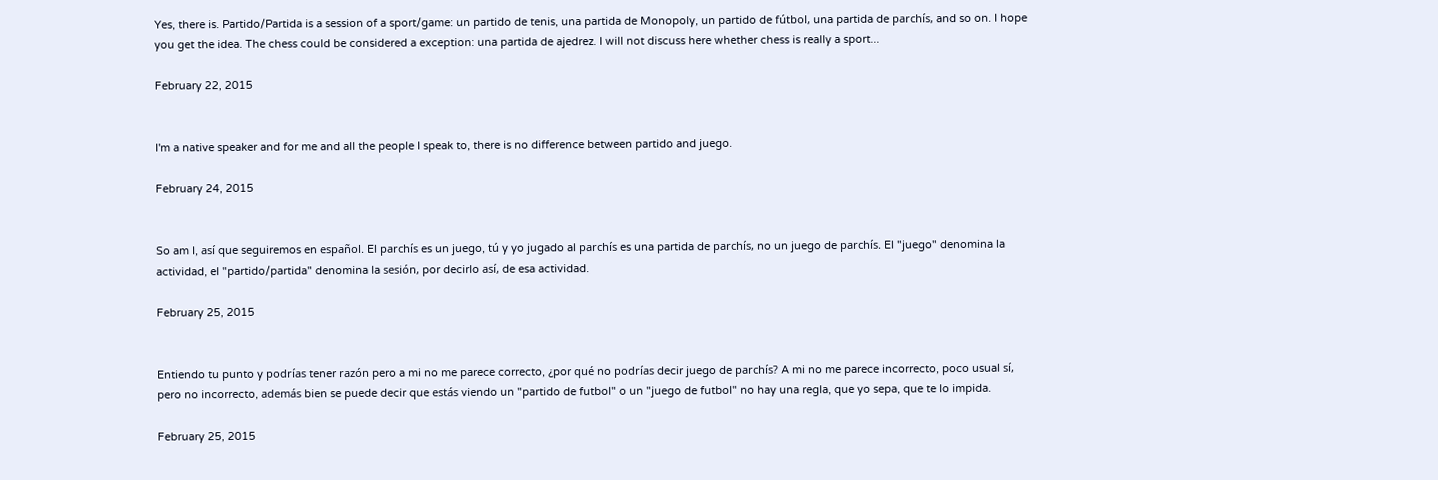Yes, there is. Partido/Partida is a session of a sport/game: un partido de tenis, una partida de Monopoly, un partido de fútbol, una partida de parchís, and so on. I hope you get the idea. The chess could be considered a exception: una partida de ajedrez. I will not discuss here whether chess is really a sport...

February 22, 2015


I'm a native speaker and for me and all the people I speak to, there is no difference between partido and juego.

February 24, 2015


So am I, así que seguiremos en español. El parchís es un juego, tú y yo jugado al parchís es una partida de parchís, no un juego de parchís. El "juego" denomina la actividad, el "partido/partida" denomina la sesión, por decirlo así, de esa actividad.

February 25, 2015


Entiendo tu punto y podrías tener razón pero a mi no me parece correcto, ¿por qué no podrías decir juego de parchís? A mi no me parece incorrecto, poco usual sí, pero no incorrecto, además bien se puede decir que estás viendo un "partido de futbol" o un "juego de futbol" no hay una regla, que yo sepa, que te lo impida.

February 25, 2015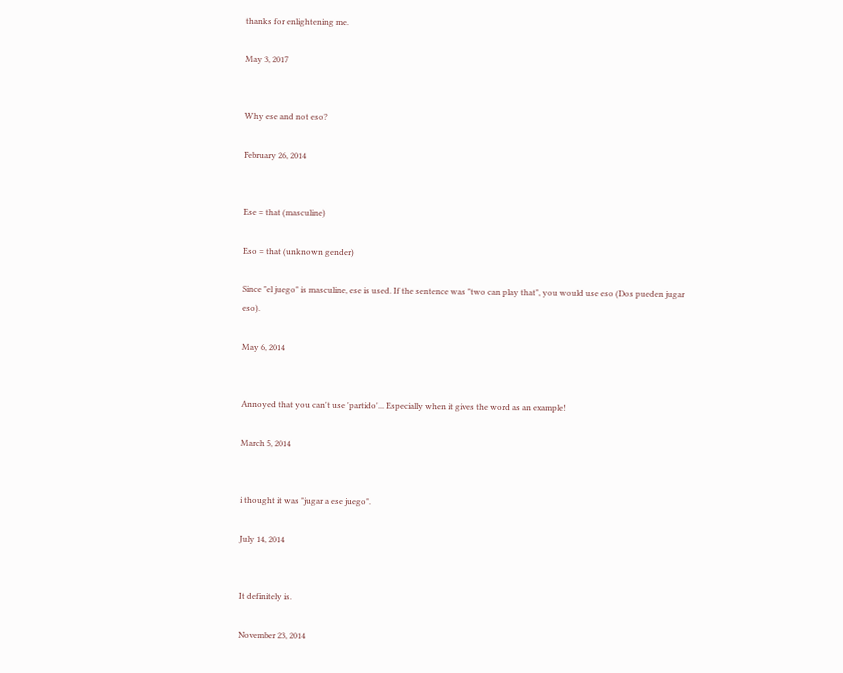thanks for enlightening me.

May 3, 2017


Why ese and not eso?

February 26, 2014


Ese = that (masculine)

Eso = that (unknown gender)

Since "el juego" is masculine, ese is used. If the sentence was "two can play that", you would use eso (Dos pueden jugar eso).

May 6, 2014


Annoyed that you can't use 'partido'... Especially when it gives the word as an example!

March 5, 2014


i thought it was "jugar a ese juego".

July 14, 2014


It definitely is.

November 23, 2014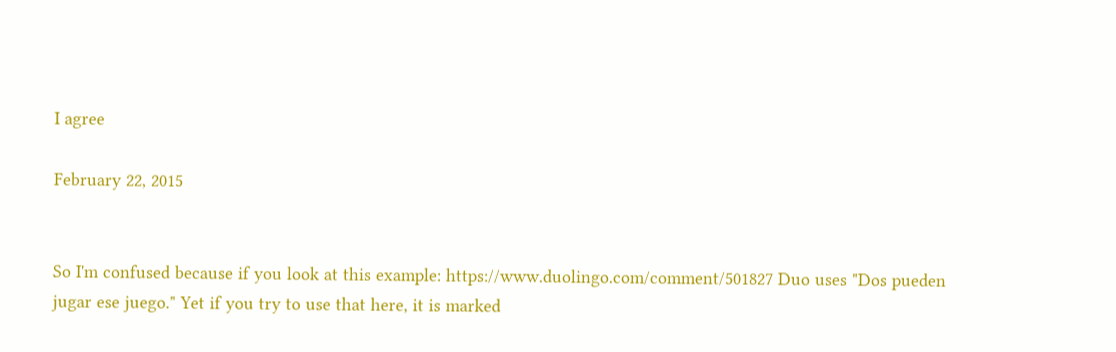I agree

February 22, 2015


So I'm confused because if you look at this example: https://www.duolingo.com/comment/501827 Duo uses "Dos pueden jugar ese juego." Yet if you try to use that here, it is marked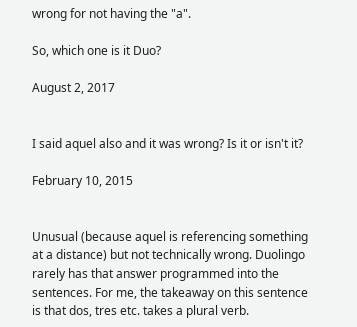wrong for not having the "a".

So, which one is it Duo?

August 2, 2017


I said aquel also and it was wrong? Is it or isn't it?

February 10, 2015


Unusual (because aquel is referencing something at a distance) but not technically wrong. Duolingo rarely has that answer programmed into the sentences. For me, the takeaway on this sentence is that dos, tres etc. takes a plural verb.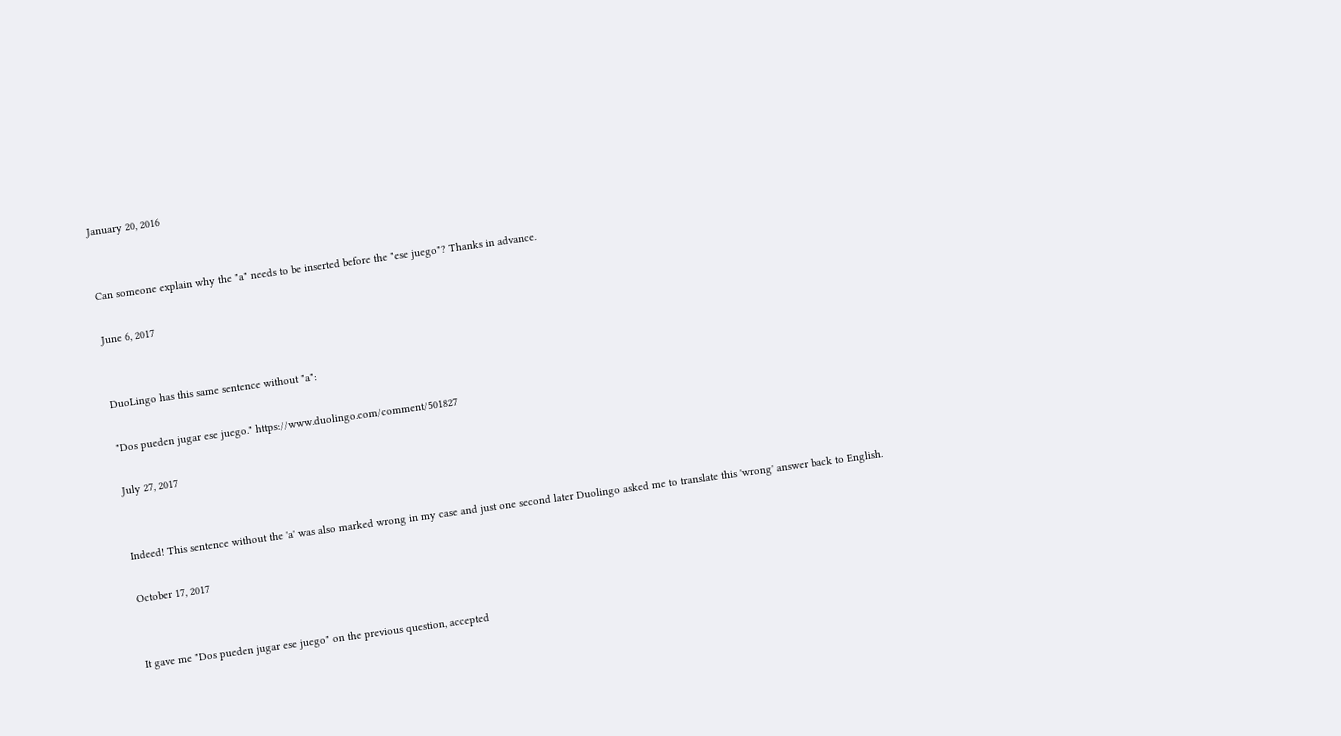January 20, 2016


Can someone explain why the "a" needs to be inserted before the "ese juego"? Thanks in advance.

June 6, 2017


DuoLingo has this same sentence without "a":

"Dos pueden jugar ese juego." https://www.duolingo.com/comment/501827

July 27, 2017


Indeed! This sentence without the 'a' was also marked wrong in my case and just one second later Duolingo asked me to translate this 'wrong' answer back to English.

October 17, 2017


It gave me "Dos pueden jugar ese juego" on the previous question, accepted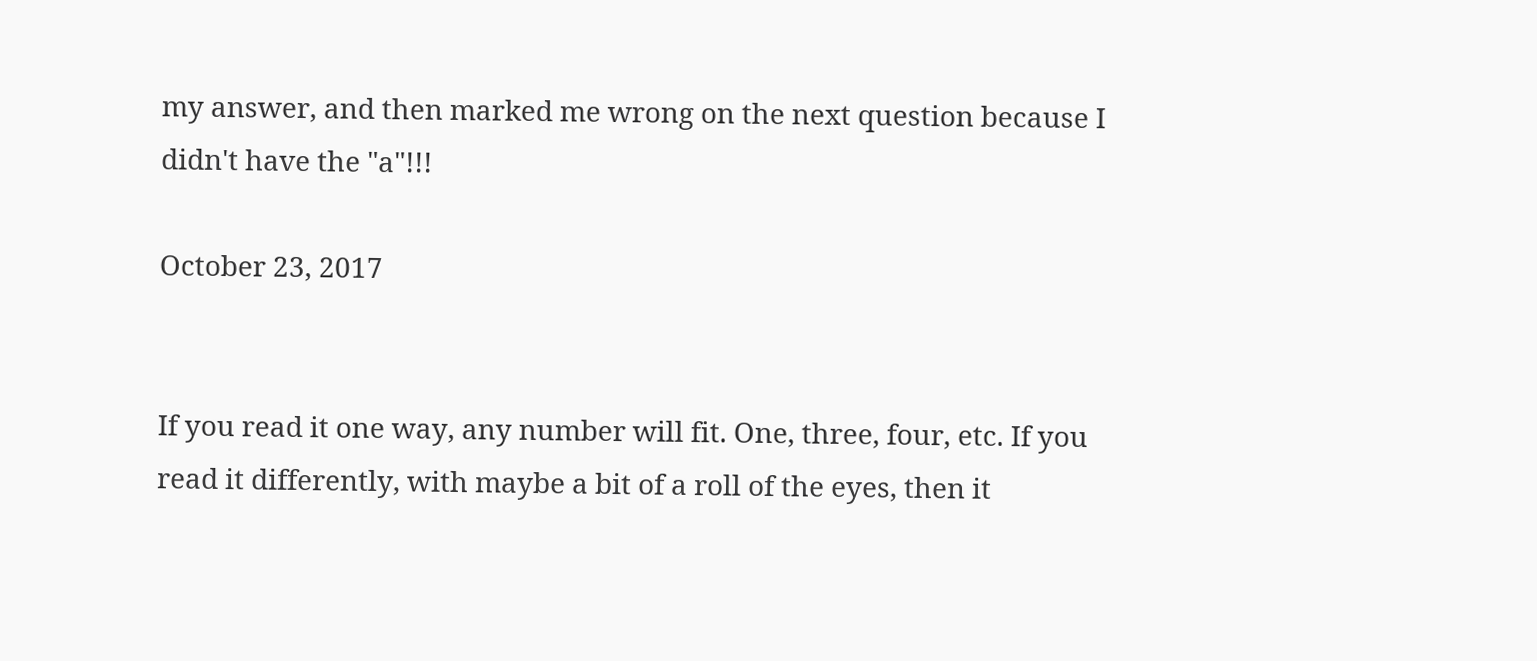my answer, and then marked me wrong on the next question because I didn't have the "a"!!!

October 23, 2017


If you read it one way, any number will fit. One, three, four, etc. If you read it differently, with maybe a bit of a roll of the eyes, then it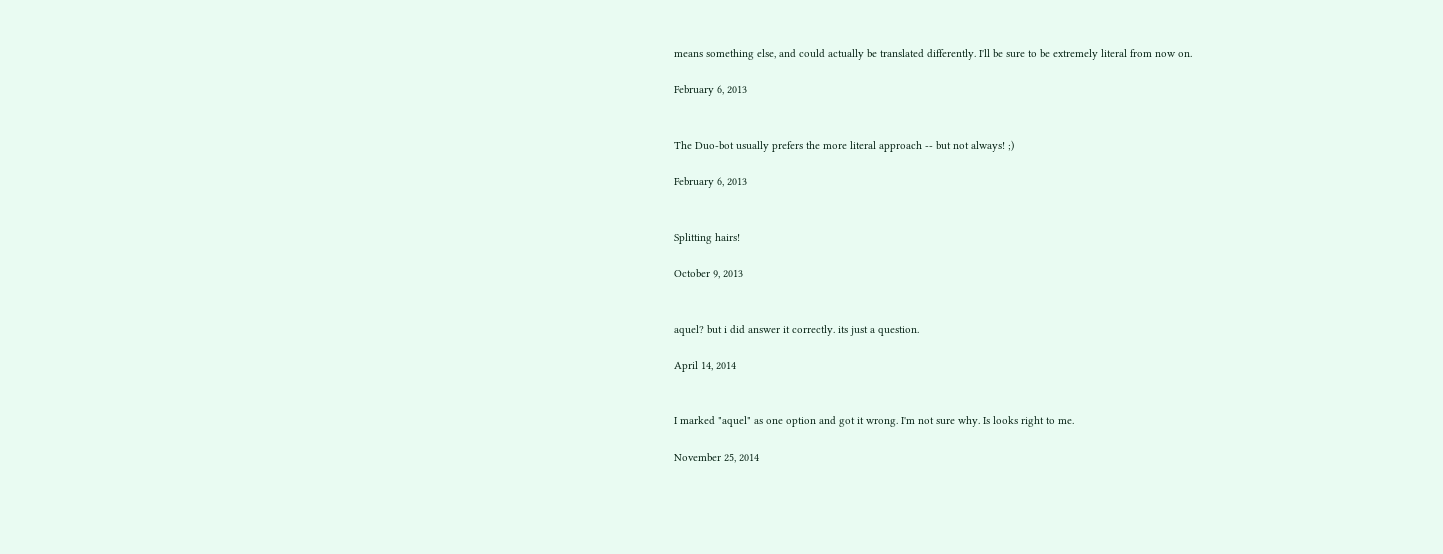means something else, and could actually be translated differently. I'll be sure to be extremely literal from now on.

February 6, 2013


The Duo-bot usually prefers the more literal approach -- but not always! ;)

February 6, 2013


Splitting hairs!

October 9, 2013


aquel? but i did answer it correctly. its just a question.

April 14, 2014


I marked "aquel" as one option and got it wrong. I'm not sure why. Is looks right to me.

November 25, 2014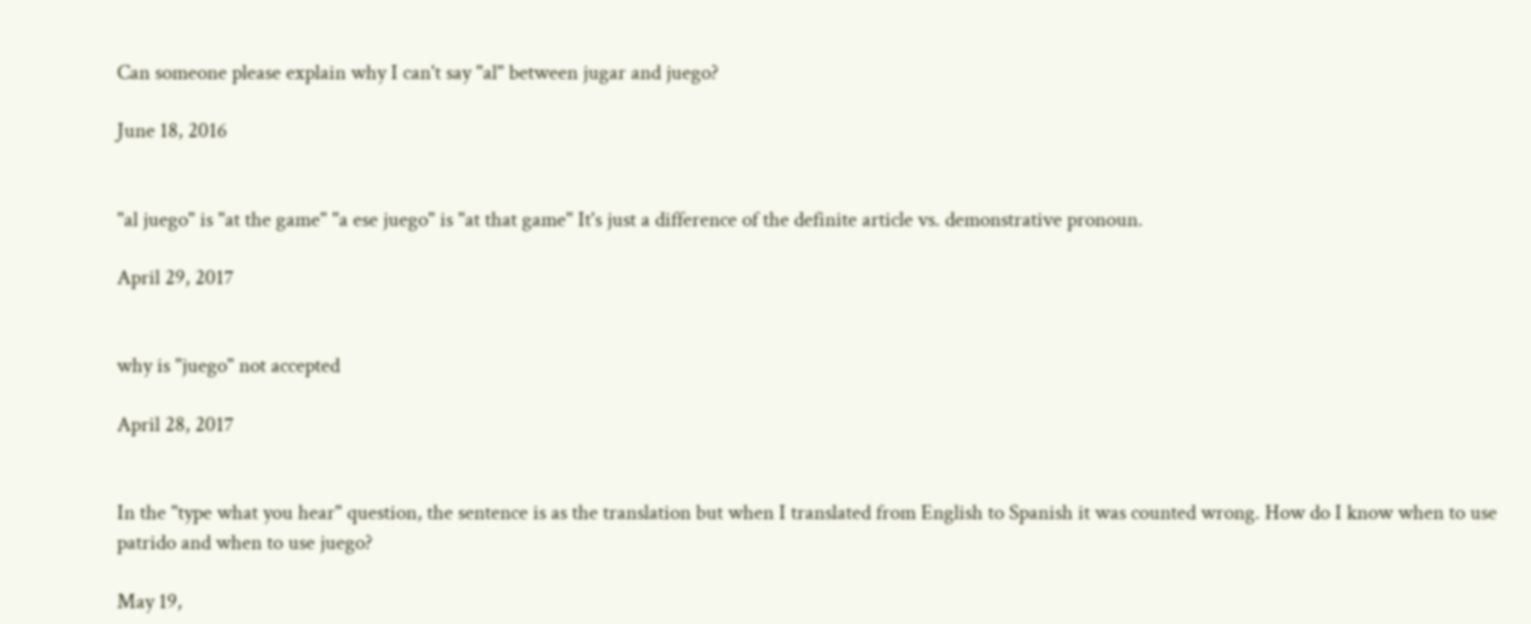Can someone please explain why I can't say "al" between jugar and juego?

June 18, 2016


"al juego" is "at the game" "a ese juego" is "at that game" It's just a difference of the definite article vs. demonstrative pronoun.

April 29, 2017


why is "juego" not accepted

April 28, 2017


In the "type what you hear" question, the sentence is as the translation but when I translated from English to Spanish it was counted wrong. How do I know when to use patrido and when to use juego?

May 19,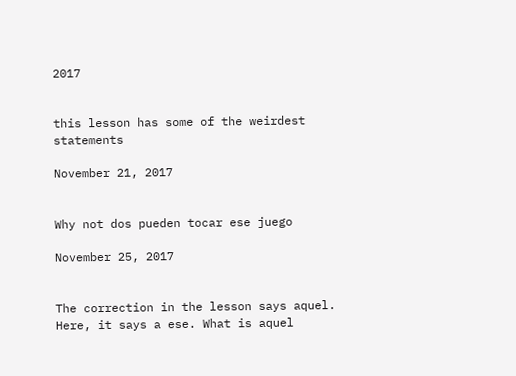2017


this lesson has some of the weirdest statements

November 21, 2017


Why not dos pueden tocar ese juego

November 25, 2017


The correction in the lesson says aquel. Here, it says a ese. What is aquel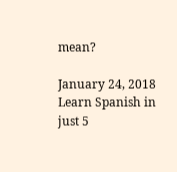mean?

January 24, 2018
Learn Spanish in just 5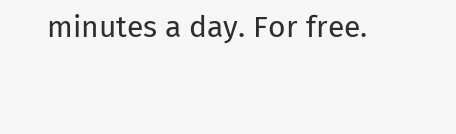minutes a day. For free.